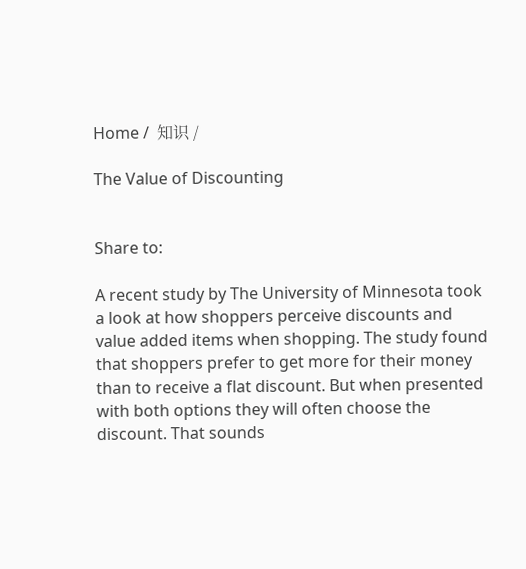Home /  知识 /

The Value of Discounting


Share to:

A recent study by The University of Minnesota took a look at how shoppers perceive discounts and value added items when shopping. The study found that shoppers prefer to get more for their money than to receive a flat discount. But when presented with both options they will often choose the discount. That sounds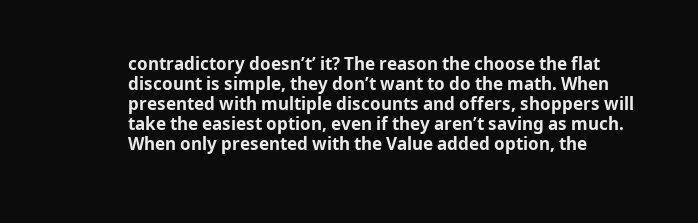contradictory doesn’t’ it? The reason the choose the flat discount is simple, they don’t want to do the math. When presented with multiple discounts and offers, shoppers will take the easiest option, even if they aren’t saving as much. When only presented with the Value added option, the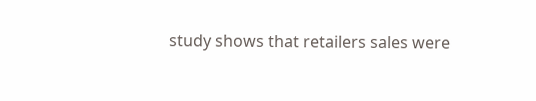study shows that retailers sales were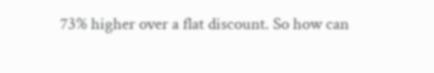73% higher over a flat discount. So how can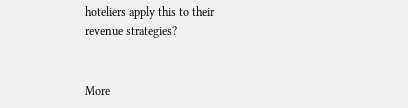hoteliers apply this to their revenue strategies?


More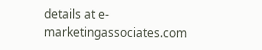details at e-marketingassociates.com